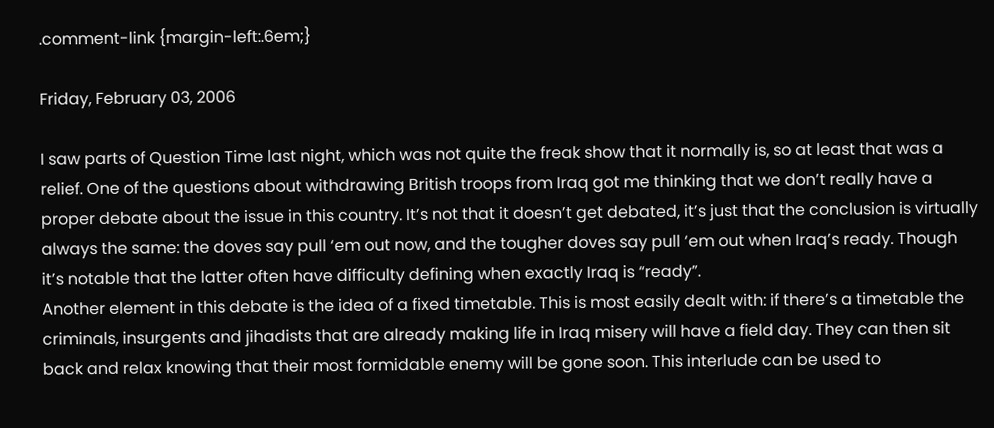.comment-link {margin-left:.6em;}

Friday, February 03, 2006

I saw parts of Question Time last night, which was not quite the freak show that it normally is, so at least that was a relief. One of the questions about withdrawing British troops from Iraq got me thinking that we don’t really have a proper debate about the issue in this country. It’s not that it doesn’t get debated, it’s just that the conclusion is virtually always the same: the doves say pull ‘em out now, and the tougher doves say pull ‘em out when Iraq’s ready. Though it’s notable that the latter often have difficulty defining when exactly Iraq is “ready”.
Another element in this debate is the idea of a fixed timetable. This is most easily dealt with: if there’s a timetable the criminals, insurgents and jihadists that are already making life in Iraq misery will have a field day. They can then sit back and relax knowing that their most formidable enemy will be gone soon. This interlude can be used to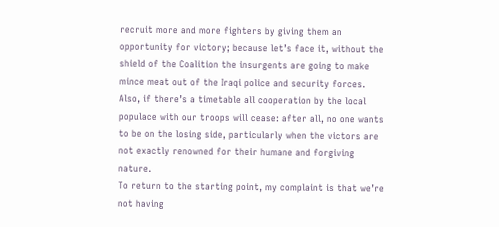recruit more and more fighters by giving them an opportunity for victory; because let’s face it, without the shield of the Coalition the insurgents are going to make mince meat out of the Iraqi police and security forces. Also, if there’s a timetable all cooperation by the local populace with our troops will cease: after all, no one wants to be on the losing side, particularly when the victors are not exactly renowned for their humane and forgiving nature.
To return to the starting point, my complaint is that we’re not having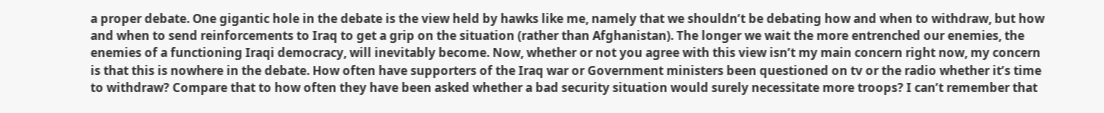a proper debate. One gigantic hole in the debate is the view held by hawks like me, namely that we shouldn’t be debating how and when to withdraw, but how and when to send reinforcements to Iraq to get a grip on the situation (rather than Afghanistan). The longer we wait the more entrenched our enemies, the enemies of a functioning Iraqi democracy, will inevitably become. Now, whether or not you agree with this view isn’t my main concern right now, my concern is that this is nowhere in the debate. How often have supporters of the Iraq war or Government ministers been questioned on tv or the radio whether it’s time to withdraw? Compare that to how often they have been asked whether a bad security situation would surely necessitate more troops? I can’t remember that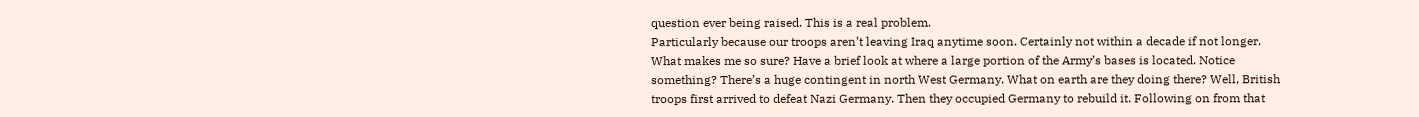question ever being raised. This is a real problem.
Particularly because our troops aren’t leaving Iraq anytime soon. Certainly not within a decade if not longer. What makes me so sure? Have a brief look at where a large portion of the Army’s bases is located. Notice something? There’s a huge contingent in north West Germany. What on earth are they doing there? Well, British troops first arrived to defeat Nazi Germany. Then they occupied Germany to rebuild it. Following on from that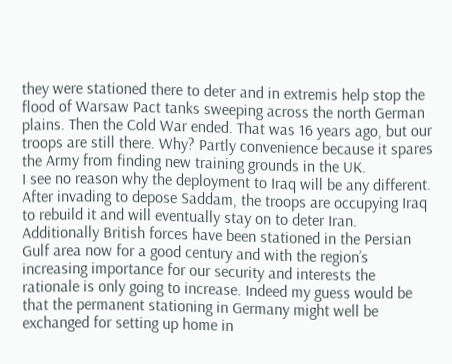they were stationed there to deter and in extremis help stop the flood of Warsaw Pact tanks sweeping across the north German plains. Then the Cold War ended. That was 16 years ago, but our troops are still there. Why? Partly convenience because it spares the Army from finding new training grounds in the UK.
I see no reason why the deployment to Iraq will be any different. After invading to depose Saddam, the troops are occupying Iraq to rebuild it and will eventually stay on to deter Iran. Additionally British forces have been stationed in the Persian Gulf area now for a good century and with the region’s increasing importance for our security and interests the rationale is only going to increase. Indeed my guess would be that the permanent stationing in Germany might well be exchanged for setting up home in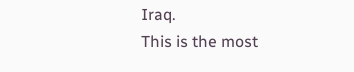Iraq.
This is the most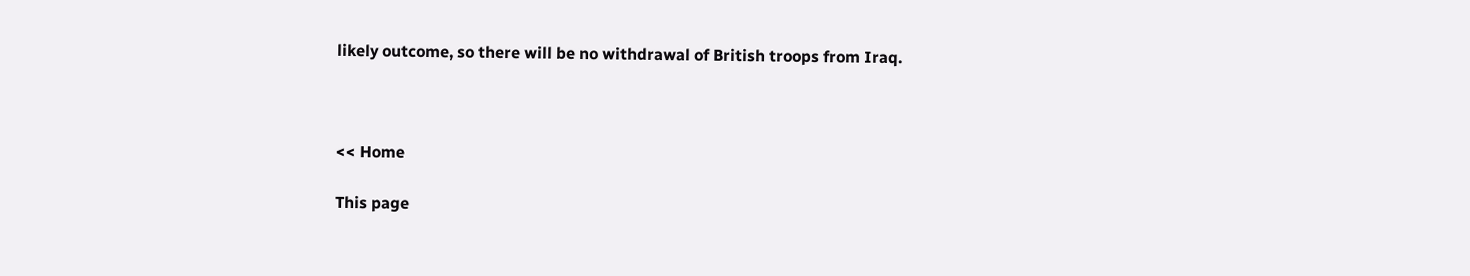likely outcome, so there will be no withdrawal of British troops from Iraq.



<< Home

This page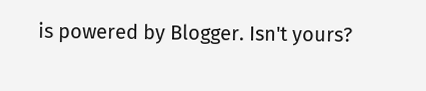is powered by Blogger. Isn't yours?